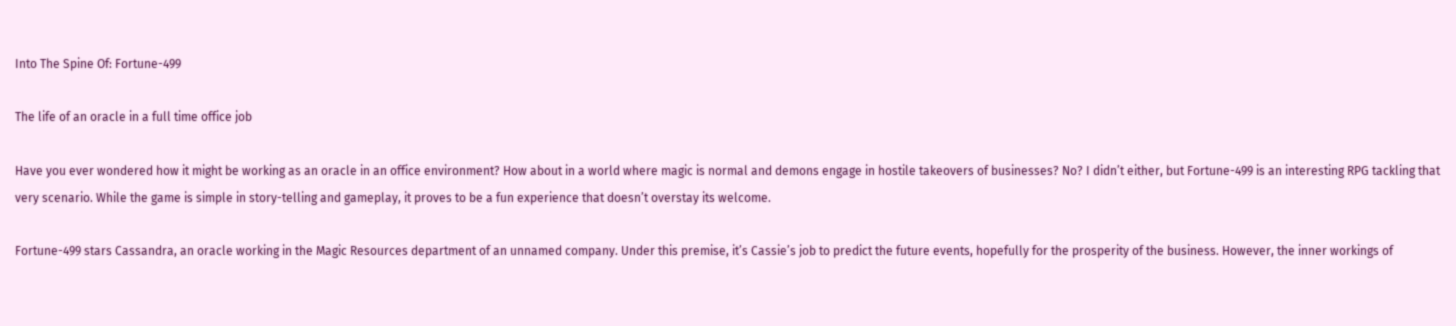Into The Spine Of: Fortune-499

The life of an oracle in a full time office job

Have you ever wondered how it might be working as an oracle in an office environment? How about in a world where magic is normal and demons engage in hostile takeovers of businesses? No? I didn’t either, but Fortune-499 is an interesting RPG tackling that very scenario. While the game is simple in story-telling and gameplay, it proves to be a fun experience that doesn’t overstay its welcome.

Fortune-499 stars Cassandra, an oracle working in the Magic Resources department of an unnamed company. Under this premise, it’s Cassie’s job to predict the future events, hopefully for the prosperity of the business. However, the inner workings of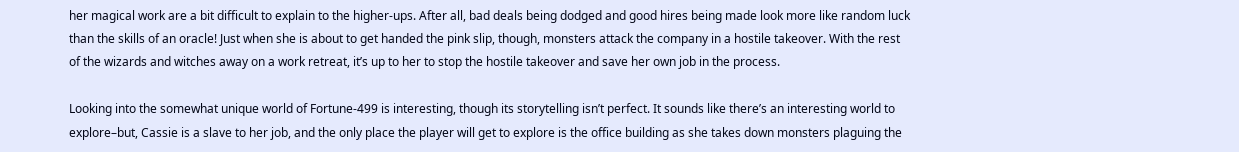her magical work are a bit difficult to explain to the higher-ups. After all, bad deals being dodged and good hires being made look more like random luck than the skills of an oracle! Just when she is about to get handed the pink slip, though, monsters attack the company in a hostile takeover. With the rest of the wizards and witches away on a work retreat, it’s up to her to stop the hostile takeover and save her own job in the process.

Looking into the somewhat unique world of Fortune-499 is interesting, though its storytelling isn’t perfect. It sounds like there’s an interesting world to explore–but, Cassie is a slave to her job, and the only place the player will get to explore is the office building as she takes down monsters plaguing the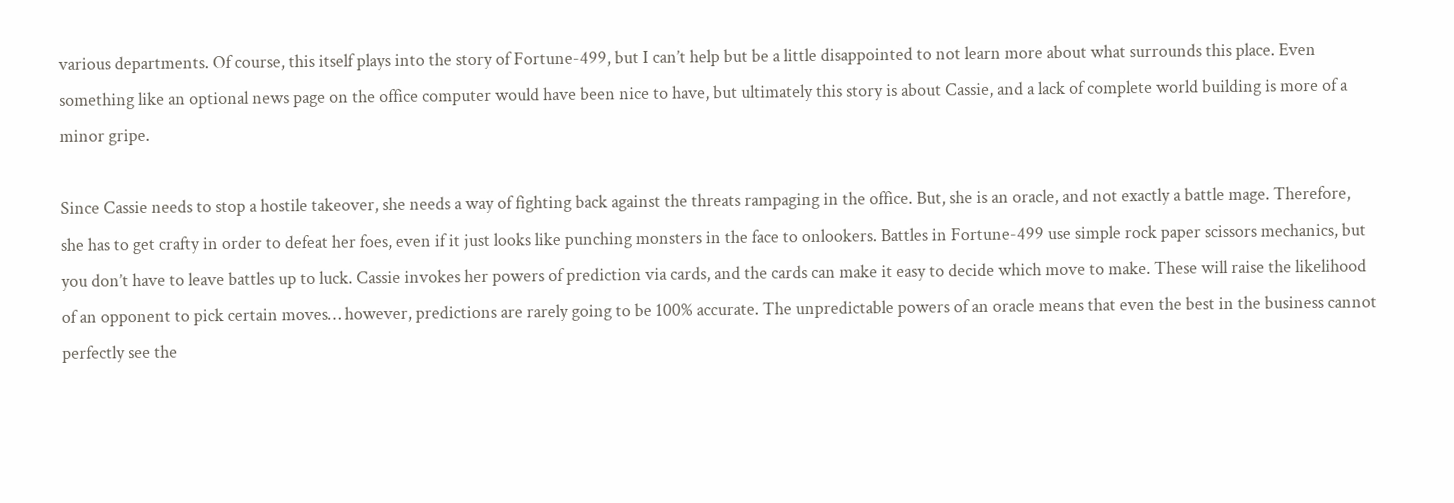various departments. Of course, this itself plays into the story of Fortune-499, but I can’t help but be a little disappointed to not learn more about what surrounds this place. Even something like an optional news page on the office computer would have been nice to have, but ultimately this story is about Cassie, and a lack of complete world building is more of a minor gripe.

Since Cassie needs to stop a hostile takeover, she needs a way of fighting back against the threats rampaging in the office. But, she is an oracle, and not exactly a battle mage. Therefore, she has to get crafty in order to defeat her foes, even if it just looks like punching monsters in the face to onlookers. Battles in Fortune-499 use simple rock paper scissors mechanics, but you don’t have to leave battles up to luck. Cassie invokes her powers of prediction via cards, and the cards can make it easy to decide which move to make. These will raise the likelihood of an opponent to pick certain moves… however, predictions are rarely going to be 100% accurate. The unpredictable powers of an oracle means that even the best in the business cannot perfectly see the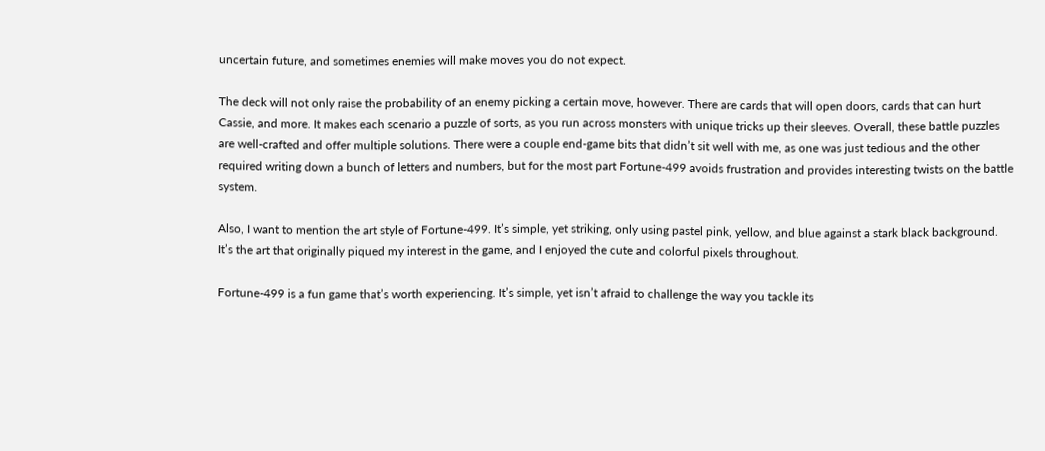uncertain future, and sometimes enemies will make moves you do not expect.

The deck will not only raise the probability of an enemy picking a certain move, however. There are cards that will open doors, cards that can hurt Cassie, and more. It makes each scenario a puzzle of sorts, as you run across monsters with unique tricks up their sleeves. Overall, these battle puzzles are well-crafted and offer multiple solutions. There were a couple end-game bits that didn’t sit well with me, as one was just tedious and the other required writing down a bunch of letters and numbers, but for the most part Fortune-499 avoids frustration and provides interesting twists on the battle system.

Also, I want to mention the art style of Fortune-499. It’s simple, yet striking, only using pastel pink, yellow, and blue against a stark black background. It’s the art that originally piqued my interest in the game, and I enjoyed the cute and colorful pixels throughout.

Fortune-499 is a fun game that’s worth experiencing. It’s simple, yet isn’t afraid to challenge the way you tackle its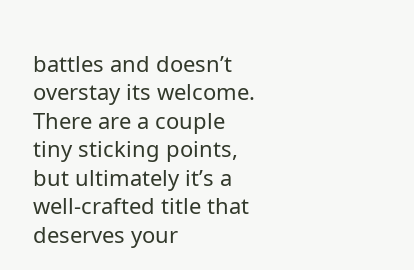battles and doesn’t overstay its welcome. There are a couple tiny sticking points, but ultimately it’s a well-crafted title that deserves your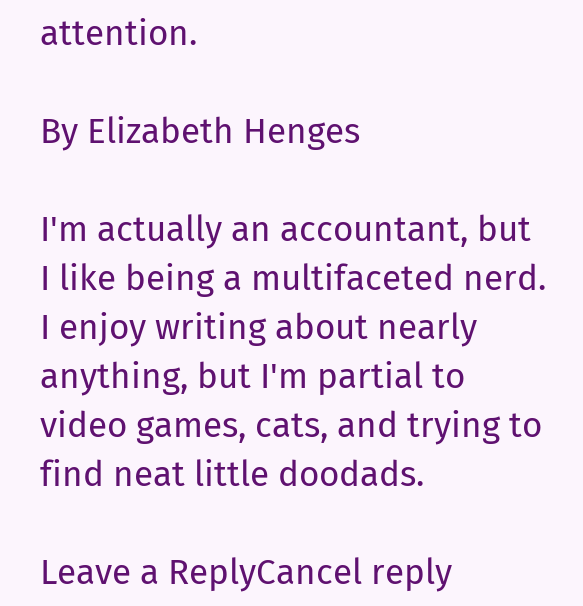attention.

By Elizabeth Henges

I'm actually an accountant, but I like being a multifaceted nerd. I enjoy writing about nearly anything, but I'm partial to video games, cats, and trying to find neat little doodads.

Leave a ReplyCancel reply